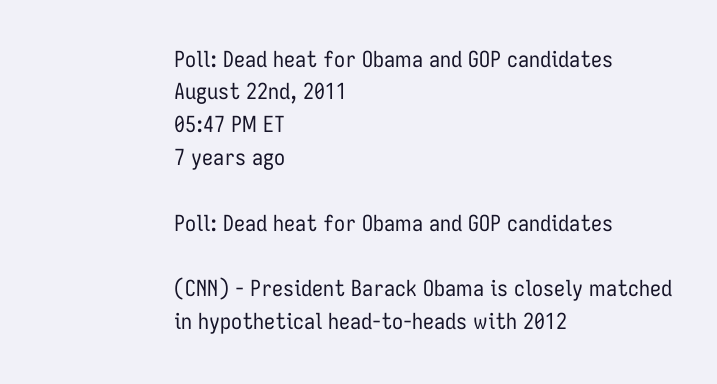Poll: Dead heat for Obama and GOP candidates
August 22nd, 2011
05:47 PM ET
7 years ago

Poll: Dead heat for Obama and GOP candidates

(CNN) - President Barack Obama is closely matched in hypothetical head-to-heads with 2012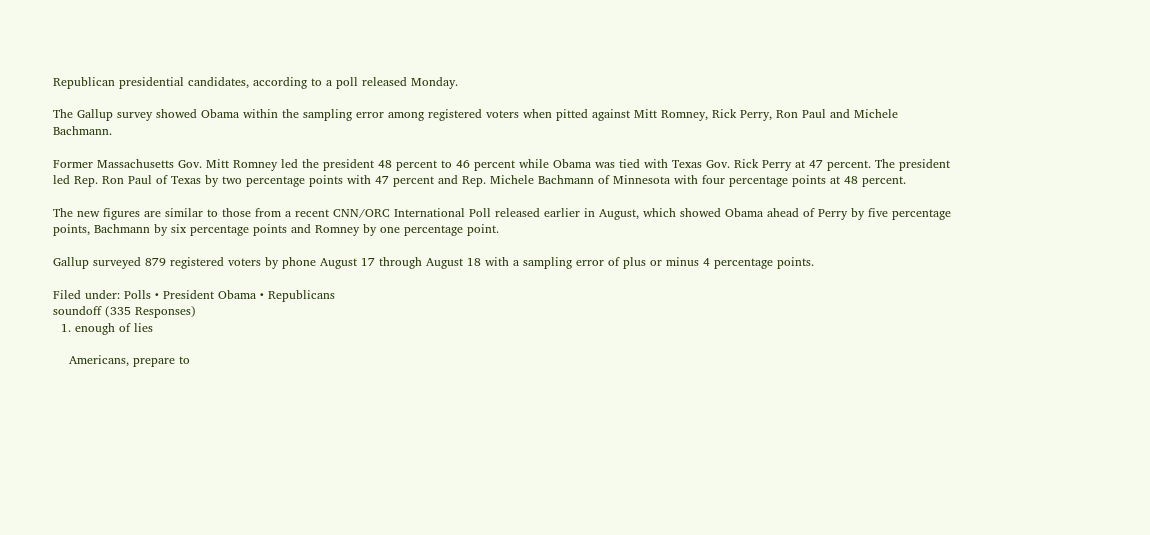Republican presidential candidates, according to a poll released Monday.

The Gallup survey showed Obama within the sampling error among registered voters when pitted against Mitt Romney, Rick Perry, Ron Paul and Michele Bachmann.

Former Massachusetts Gov. Mitt Romney led the president 48 percent to 46 percent while Obama was tied with Texas Gov. Rick Perry at 47 percent. The president led Rep. Ron Paul of Texas by two percentage points with 47 percent and Rep. Michele Bachmann of Minnesota with four percentage points at 48 percent.

The new figures are similar to those from a recent CNN/ORC International Poll released earlier in August, which showed Obama ahead of Perry by five percentage points, Bachmann by six percentage points and Romney by one percentage point.

Gallup surveyed 879 registered voters by phone August 17 through August 18 with a sampling error of plus or minus 4 percentage points.

Filed under: Polls • President Obama • Republicans
soundoff (335 Responses)
  1. enough of lies

    Americans, prepare to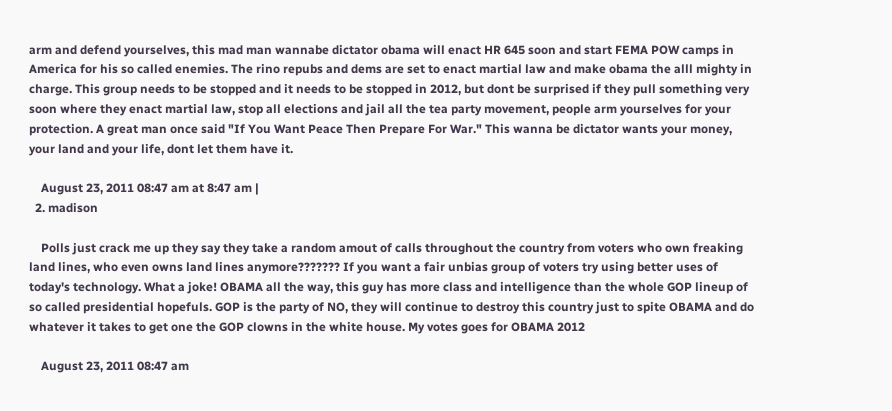arm and defend yourselves, this mad man wannabe dictator obama will enact HR 645 soon and start FEMA POW camps in America for his so called enemies. The rino repubs and dems are set to enact martial law and make obama the alll mighty in charge. This group needs to be stopped and it needs to be stopped in 2012, but dont be surprised if they pull something very soon where they enact martial law, stop all elections and jail all the tea party movement, people arm yourselves for your protection. A great man once said "If You Want Peace Then Prepare For War." This wanna be dictator wants your money, your land and your life, dont let them have it.

    August 23, 2011 08:47 am at 8:47 am |
  2. madison

    Polls just crack me up they say they take a random amout of calls throughout the country from voters who own freaking land lines, who even owns land lines anymore??????? If you want a fair unbias group of voters try using better uses of today's technology. What a joke! OBAMA all the way, this guy has more class and intelligence than the whole GOP lineup of so called presidential hopefuls. GOP is the party of NO, they will continue to destroy this country just to spite OBAMA and do whatever it takes to get one the GOP clowns in the white house. My votes goes for OBAMA 2012

    August 23, 2011 08:47 am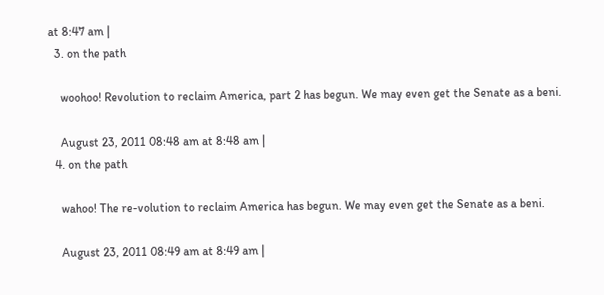at 8:47 am |
  3. on the path

    woohoo! Revolution to reclaim America, part 2 has begun. We may even get the Senate as a beni.

    August 23, 2011 08:48 am at 8:48 am |
  4. on the path

    wahoo! The re-volution to reclaim America has begun. We may even get the Senate as a beni.

    August 23, 2011 08:49 am at 8:49 am |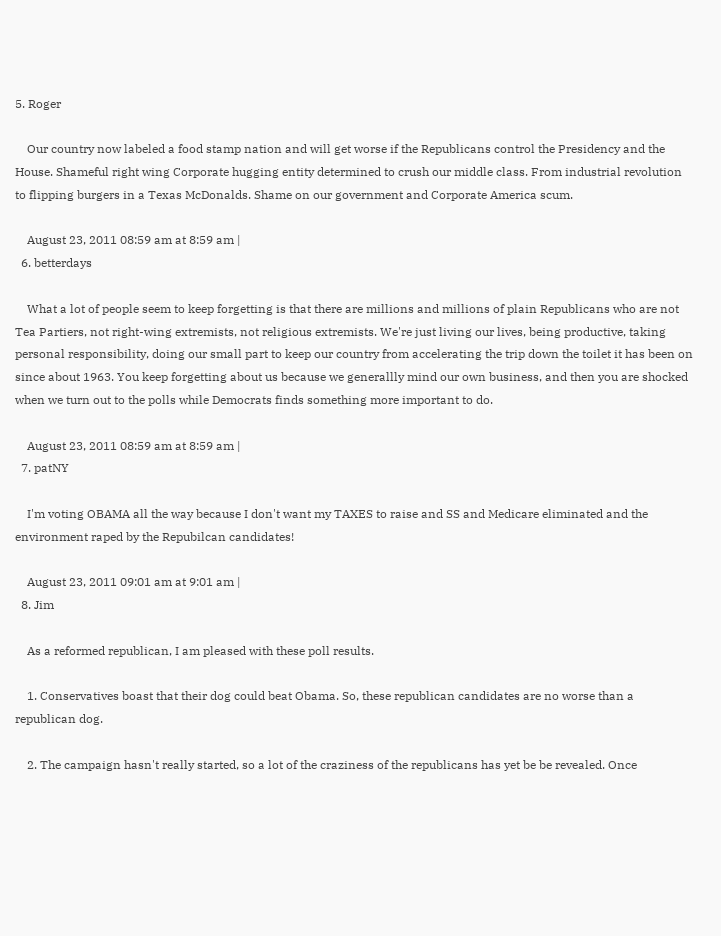5. Roger

    Our country now labeled a food stamp nation and will get worse if the Republicans control the Presidency and the House. Shameful right wing Corporate hugging entity determined to crush our middle class. From industrial revolution to flipping burgers in a Texas McDonalds. Shame on our government and Corporate America scum.

    August 23, 2011 08:59 am at 8:59 am |
  6. betterdays

    What a lot of people seem to keep forgetting is that there are millions and millions of plain Republicans who are not Tea Partiers, not right-wing extremists, not religious extremists. We're just living our lives, being productive, taking personal responsibility, doing our small part to keep our country from accelerating the trip down the toilet it has been on since about 1963. You keep forgetting about us because we generallly mind our own business, and then you are shocked when we turn out to the polls while Democrats finds something more important to do.

    August 23, 2011 08:59 am at 8:59 am |
  7. patNY

    I'm voting OBAMA all the way because I don't want my TAXES to raise and SS and Medicare eliminated and the environment raped by the Repubilcan candidates!

    August 23, 2011 09:01 am at 9:01 am |
  8. Jim

    As a reformed republican, I am pleased with these poll results.

    1. Conservatives boast that their dog could beat Obama. So, these republican candidates are no worse than a republican dog.

    2. The campaign hasn't really started, so a lot of the craziness of the republicans has yet be be revealed. Once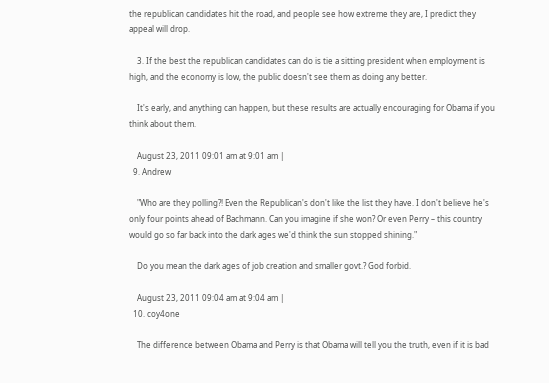the republican candidates hit the road, and people see how extreme they are, I predict they appeal will drop.

    3. If the best the republican candidates can do is tie a sitting president when employment is high, and the economy is low, the public doesn't see them as doing any better.

    It's early, and anything can happen, but these results are actually encouraging for Obama if you think about them.

    August 23, 2011 09:01 am at 9:01 am |
  9. Andrew

    "Who are they polling?! Even the Republican's don't like the list they have. I don't believe he's only four points ahead of Bachmann. Can you imagine if she won? Or even Perry – this country would go so far back into the dark ages we'd think the sun stopped shining."

    Do you mean the dark ages of job creation and smaller govt.? God forbid.

    August 23, 2011 09:04 am at 9:04 am |
  10. coy4one

    The difference between Obama and Perry is that Obama will tell you the truth, even if it is bad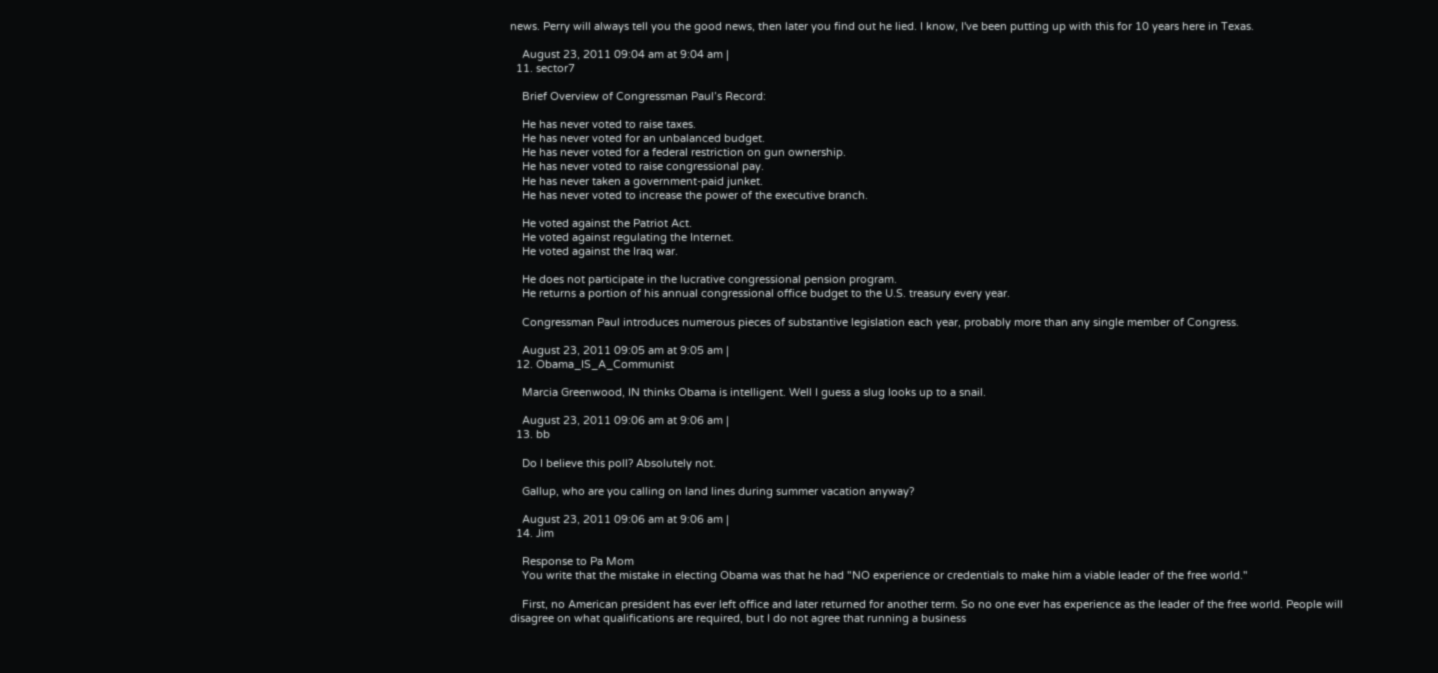news. Perry will always tell you the good news, then later you find out he lied. I know, I've been putting up with this for 10 years here in Texas.

    August 23, 2011 09:04 am at 9:04 am |
  11. sector7

    Brief Overview of Congressman Paul’s Record:

    He has never voted to raise taxes.
    He has never voted for an unbalanced budget.
    He has never voted for a federal restriction on gun ownership.
    He has never voted to raise congressional pay.
    He has never taken a government-paid junket.
    He has never voted to increase the power of the executive branch.

    He voted against the Patriot Act.
    He voted against regulating the Internet.
    He voted against the Iraq war.

    He does not participate in the lucrative congressional pension program.
    He returns a portion of his annual congressional office budget to the U.S. treasury every year.

    Congressman Paul introduces numerous pieces of substantive legislation each year, probably more than any single member of Congress.

    August 23, 2011 09:05 am at 9:05 am |
  12. Obama_IS_A_Communist

    Marcia Greenwood, IN thinks Obama is intelligent. Well I guess a slug looks up to a snail.

    August 23, 2011 09:06 am at 9:06 am |
  13. bb

    Do I believe this poll? Absolutely not.

    Gallup, who are you calling on land lines during summer vacation anyway?

    August 23, 2011 09:06 am at 9:06 am |
  14. Jim

    Response to Pa Mom
    You write that the mistake in electing Obama was that he had "NO experience or credentials to make him a viable leader of the free world."

    First, no American president has ever left office and later returned for another term. So no one ever has experience as the leader of the free world. People will disagree on what qualifications are required, but I do not agree that running a business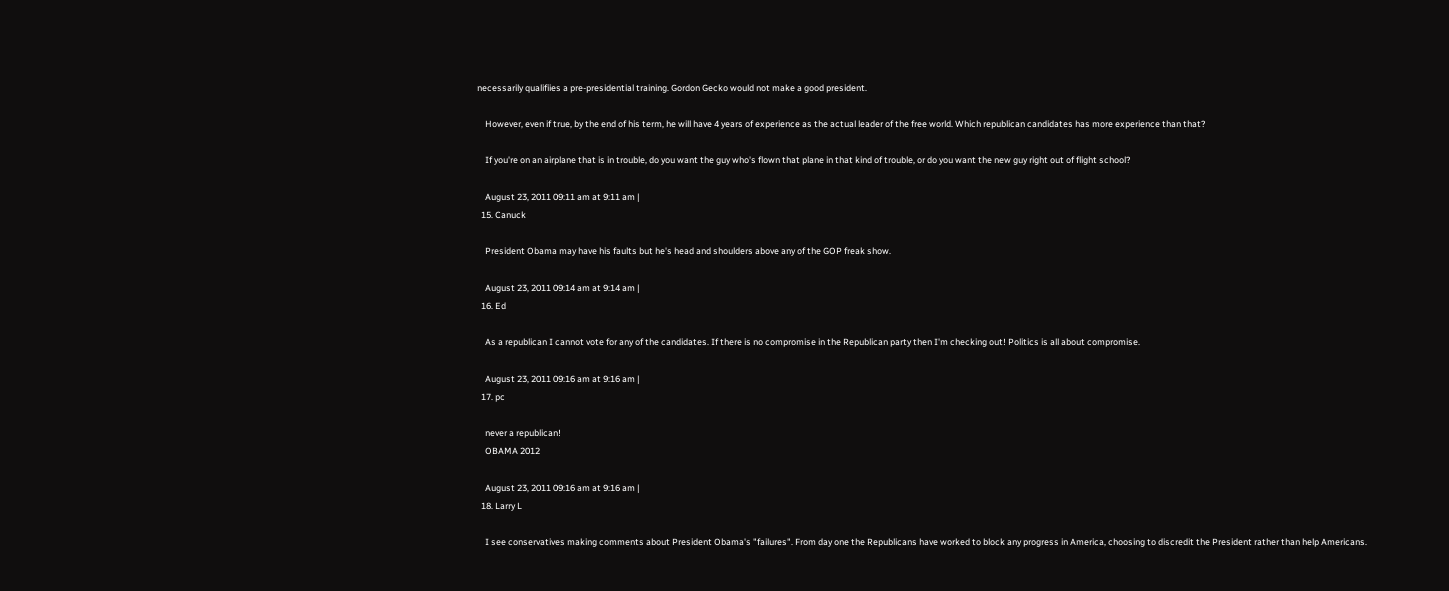necessarily qualifiies a pre-presidential training. Gordon Gecko would not make a good president.

    However, even if true, by the end of his term, he will have 4 years of experience as the actual leader of the free world. Which republican candidates has more experience than that?

    If you're on an airplane that is in trouble, do you want the guy who's flown that plane in that kind of trouble, or do you want the new guy right out of flight school?

    August 23, 2011 09:11 am at 9:11 am |
  15. Canuck

    President Obama may have his faults but he's head and shoulders above any of the GOP freak show.

    August 23, 2011 09:14 am at 9:14 am |
  16. Ed

    As a republican I cannot vote for any of the candidates. If there is no compromise in the Republican party then I'm checking out! Politics is all about compromise.

    August 23, 2011 09:16 am at 9:16 am |
  17. pc

    never a republican!
    OBAMA 2012

    August 23, 2011 09:16 am at 9:16 am |
  18. Larry L

    I see conservatives making comments about President Obama's "failures". From day one the Republicans have worked to block any progress in America, choosing to discredit the President rather than help Americans.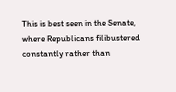This is best seen in the Senate, where Republicans filibustered constantly rather than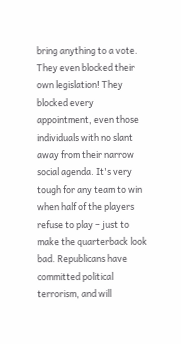bring anything to a vote. They even blocked their own legislation! They blocked every appointment, even those individuals with no slant away from their narrow social agenda. It's very tough for any team to win when half of the players refuse to play – just to make the quarterback look bad. Republicans have committed political terrorism, and will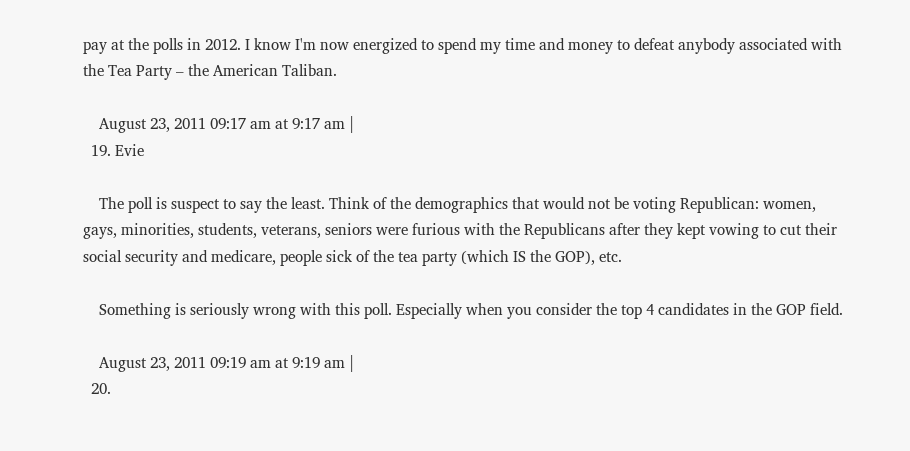pay at the polls in 2012. I know I'm now energized to spend my time and money to defeat anybody associated with the Tea Party – the American Taliban.

    August 23, 2011 09:17 am at 9:17 am |
  19. Evie

    The poll is suspect to say the least. Think of the demographics that would not be voting Republican: women, gays, minorities, students, veterans, seniors were furious with the Republicans after they kept vowing to cut their social security and medicare, people sick of the tea party (which IS the GOP), etc.

    Something is seriously wrong with this poll. Especially when you consider the top 4 candidates in the GOP field.

    August 23, 2011 09:19 am at 9:19 am |
  20.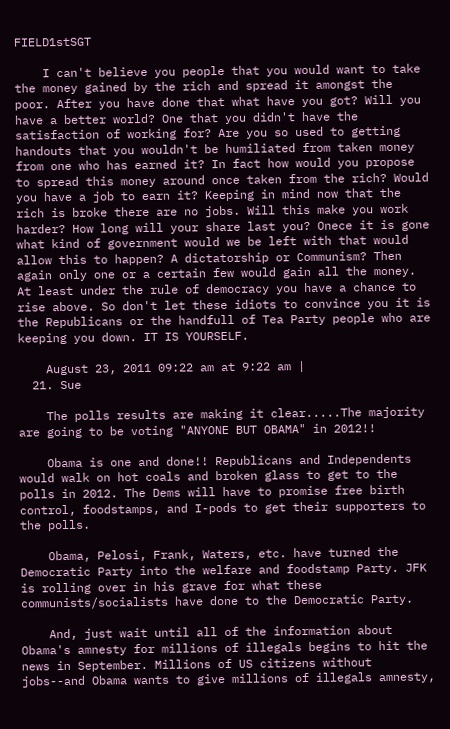FIELD1stSGT

    I can't believe you people that you would want to take the money gained by the rich and spread it amongst the poor. After you have done that what have you got? Will you have a better world? One that you didn't have the satisfaction of working for? Are you so used to getting handouts that you wouldn't be humiliated from taken money from one who has earned it? In fact how would you propose to spread this money around once taken from the rich? Would you have a job to earn it? Keeping in mind now that the rich is broke there are no jobs. Will this make you work harder? How long will your share last you? Onece it is gone what kind of government would we be left with that would allow this to happen? A dictatorship or Communism? Then again only one or a certain few would gain all the money. At least under the rule of democracy you have a chance to rise above. So don't let these idiots to convince you it is the Republicans or the handfull of Tea Party people who are keeping you down. IT IS YOURSELF.

    August 23, 2011 09:22 am at 9:22 am |
  21. Sue

    The polls results are making it clear.....The majority are going to be voting "ANYONE BUT OBAMA" in 2012!!

    Obama is one and done!! Republicans and Independents would walk on hot coals and broken glass to get to the polls in 2012. The Dems will have to promise free birth control, foodstamps, and I-pods to get their supporters to the polls.

    Obama, Pelosi, Frank, Waters, etc. have turned the Democratic Party into the welfare and foodstamp Party. JFK is rolling over in his grave for what these communists/socialists have done to the Democratic Party.

    And, just wait until all of the information about Obama's amnesty for millions of illegals begins to hit the news in September. Millions of US citizens without jobs--and Obama wants to give millions of illegals amnesty,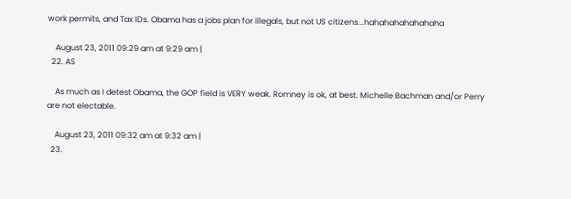work permits, and Tax IDs. Obama has a jobs plan for illegals, but not US citizens...hahahahahahahaha

    August 23, 2011 09:29 am at 9:29 am |
  22. AS

    As much as I detest Obama, the GOP field is VERY weak. Romney is ok, at best. Michelle Bachman and/or Perry are not electable.

    August 23, 2011 09:32 am at 9:32 am |
  23.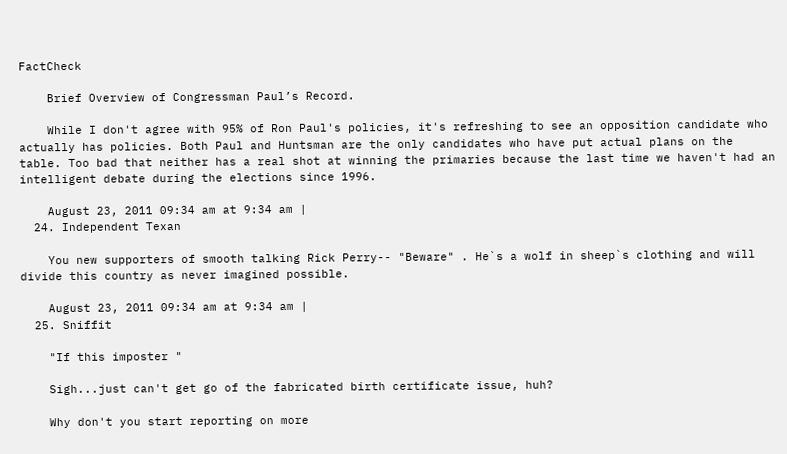FactCheck

    Brief Overview of Congressman Paul’s Record.

    While I don't agree with 95% of Ron Paul's policies, it's refreshing to see an opposition candidate who actually has policies. Both Paul and Huntsman are the only candidates who have put actual plans on the table. Too bad that neither has a real shot at winning the primaries because the last time we haven't had an intelligent debate during the elections since 1996.

    August 23, 2011 09:34 am at 9:34 am |
  24. Independent Texan

    You new supporters of smooth talking Rick Perry-- "Beware" . He`s a wolf in sheep`s clothing and will divide this country as never imagined possible.

    August 23, 2011 09:34 am at 9:34 am |
  25. Sniffit

    "If this imposter "

    Sigh...just can't get go of the fabricated birth certificate issue, huh?

    Why don't you start reporting on more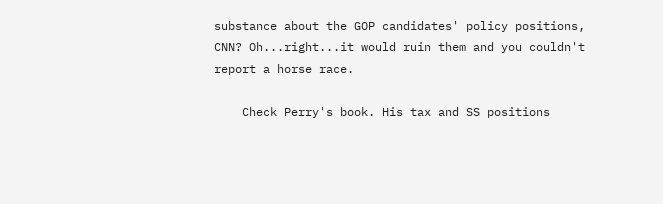substance about the GOP candidates' policy positions, CNN? Oh...right...it would ruin them and you couldn't report a horse race.

    Check Perry's book. His tax and SS positions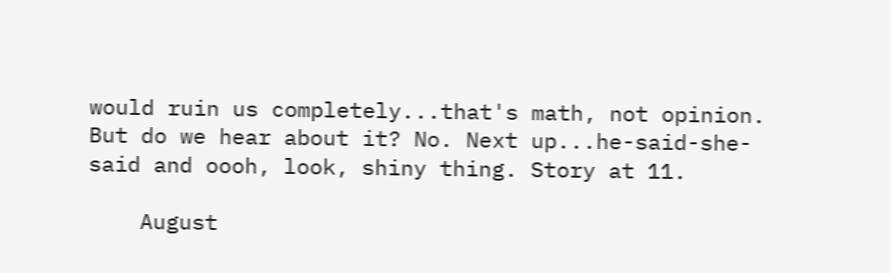would ruin us completely...that's math, not opinion. But do we hear about it? No. Next up...he-said-she-said and oooh, look, shiny thing. Story at 11.

    August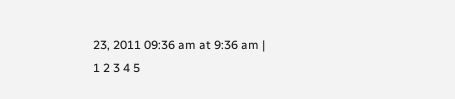23, 2011 09:36 am at 9:36 am |
1 2 3 4 5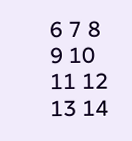6 7 8 9 10 11 12 13 14